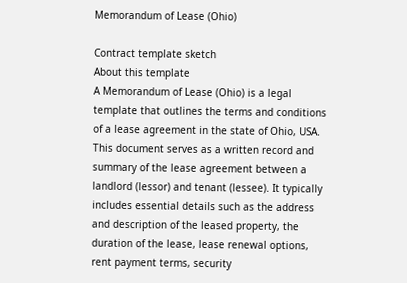Memorandum of Lease (Ohio)

Contract template sketch
About this template
A Memorandum of Lease (Ohio) is a legal template that outlines the terms and conditions of a lease agreement in the state of Ohio, USA. This document serves as a written record and summary of the lease agreement between a landlord (lessor) and tenant (lessee). It typically includes essential details such as the address and description of the leased property, the duration of the lease, lease renewal options, rent payment terms, security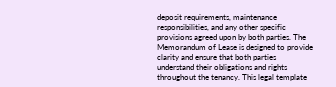deposit requirements, maintenance responsibilities, and any other specific provisions agreed upon by both parties. The Memorandum of Lease is designed to provide clarity and ensure that both parties understand their obligations and rights throughout the tenancy. This legal template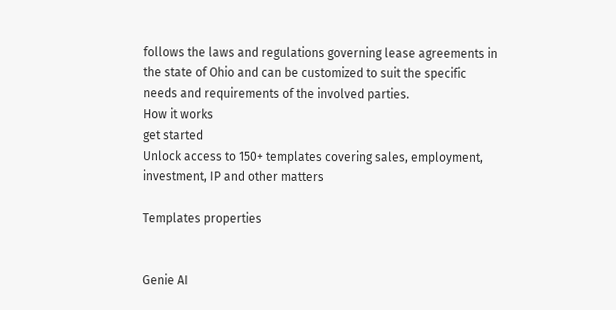follows the laws and regulations governing lease agreements in the state of Ohio and can be customized to suit the specific needs and requirements of the involved parties.
How it works
get started
Unlock access to 150+ templates covering sales, employment, investment, IP and other matters

Templates properties


Genie AI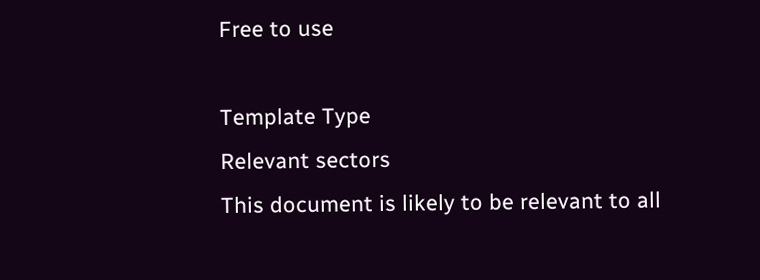Free to use

Template Type
Relevant sectors
This document is likely to be relevant to all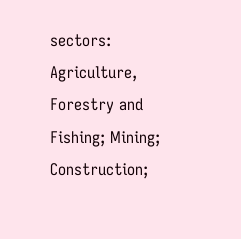sectors: Agriculture, Forestry and Fishing; Mining; Construction;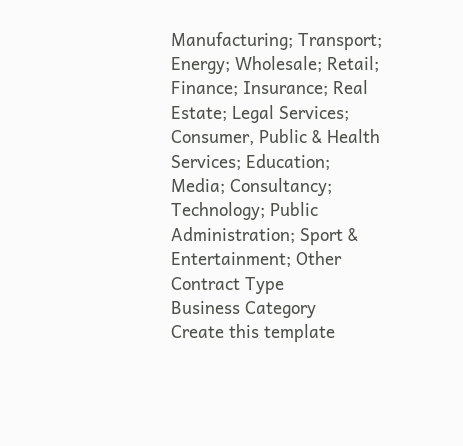Manufacturing; Transport; Energy; Wholesale; Retail; Finance; Insurance; Real Estate; Legal Services; Consumer, Public & Health Services; Education; Media; Consultancy; Technology; Public Administration; Sport & Entertainment; Other
Contract Type
Business Category
Create this template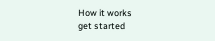How it works
get started